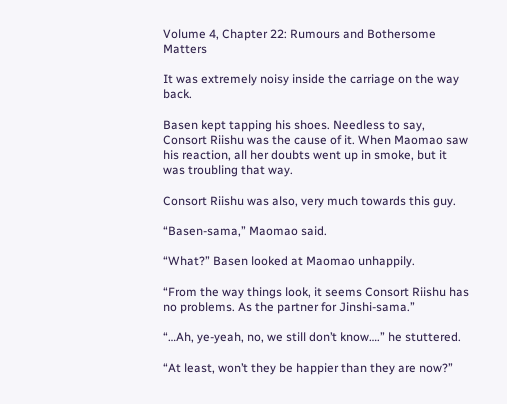Volume 4, Chapter 22: Rumours and Bothersome Matters

It was extremely noisy inside the carriage on the way back.

Basen kept tapping his shoes. Needless to say, Consort Riishu was the cause of it. When Maomao saw his reaction, all her doubts went up in smoke, but it was troubling that way.

Consort Riishu was also, very much towards this guy.

“Basen-sama,” Maomao said.

“What?” Basen looked at Maomao unhappily.

“From the way things look, it seems Consort Riishu has no problems. As the partner for Jinshi-sama.”

“…Ah, ye-yeah, no, we still don’t know….” he stuttered.

“At least, won’t they be happier than they are now?”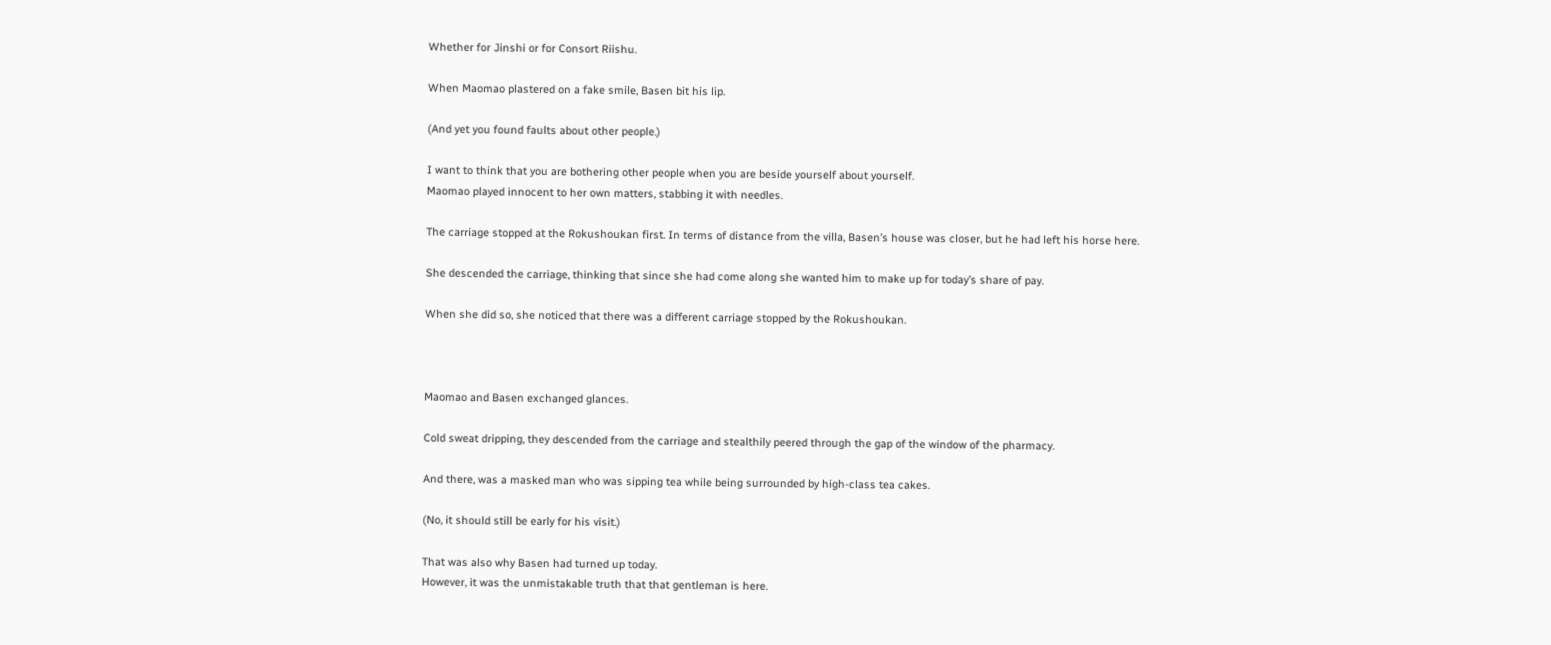Whether for Jinshi or for Consort Riishu.

When Maomao plastered on a fake smile, Basen bit his lip.

(And yet you found faults about other people.)

I want to think that you are bothering other people when you are beside yourself about yourself.
Maomao played innocent to her own matters, stabbing it with needles.

The carriage stopped at the Rokushoukan first. In terms of distance from the villa, Basen’s house was closer, but he had left his horse here.

She descended the carriage, thinking that since she had come along she wanted him to make up for today’s share of pay.

When she did so, she noticed that there was a different carriage stopped by the Rokushoukan.



Maomao and Basen exchanged glances.

Cold sweat dripping, they descended from the carriage and stealthily peered through the gap of the window of the pharmacy.

And there, was a masked man who was sipping tea while being surrounded by high-class tea cakes.

(No, it should still be early for his visit.)

That was also why Basen had turned up today.
However, it was the unmistakable truth that that gentleman is here.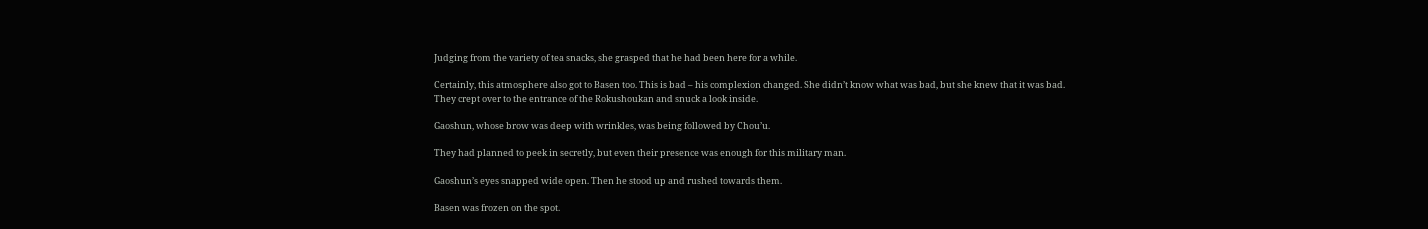Judging from the variety of tea snacks, she grasped that he had been here for a while.

Certainly, this atmosphere also got to Basen too. This is bad – his complexion changed. She didn’t know what was bad, but she knew that it was bad. They crept over to the entrance of the Rokushoukan and snuck a look inside.

Gaoshun, whose brow was deep with wrinkles, was being followed by Chou’u.

They had planned to peek in secretly, but even their presence was enough for this military man.

Gaoshun’s eyes snapped wide open. Then he stood up and rushed towards them.

Basen was frozen on the spot.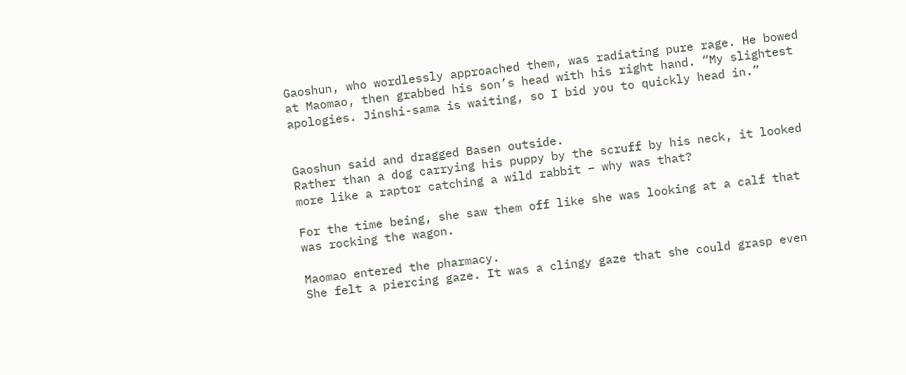Gaoshun, who wordlessly approached them, was radiating pure rage. He bowed at Maomao, then grabbed his son’s head with his right hand. “My slightest apologies. Jinshi-sama is waiting, so I bid you to quickly head in.”


Gaoshun said and dragged Basen outside.
Rather than a dog carrying his puppy by the scruff by his neck, it looked more like a raptor catching a wild rabbit – why was that?

For the time being, she saw them off like she was looking at a calf that was rocking the wagon.

Maomao entered the pharmacy.
She felt a piercing gaze. It was a clingy gaze that she could grasp even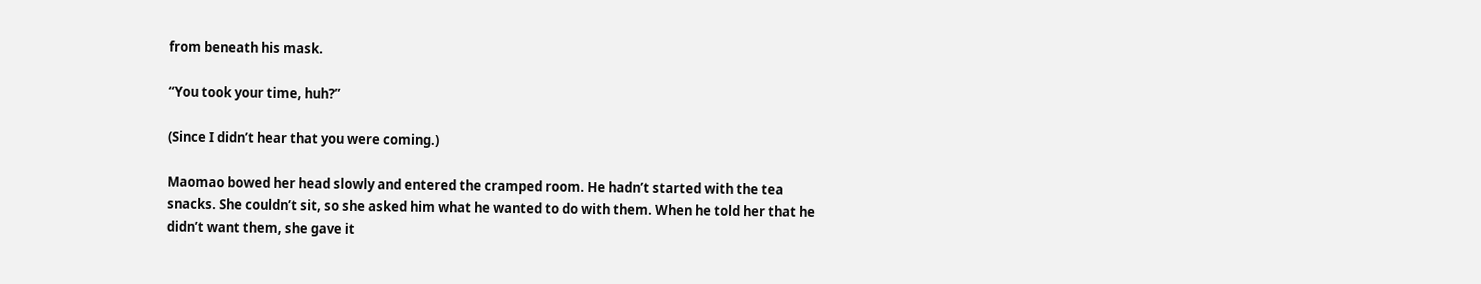from beneath his mask.

“You took your time, huh?”

(Since I didn’t hear that you were coming.)

Maomao bowed her head slowly and entered the cramped room. He hadn’t started with the tea snacks. She couldn’t sit, so she asked him what he wanted to do with them. When he told her that he didn’t want them, she gave it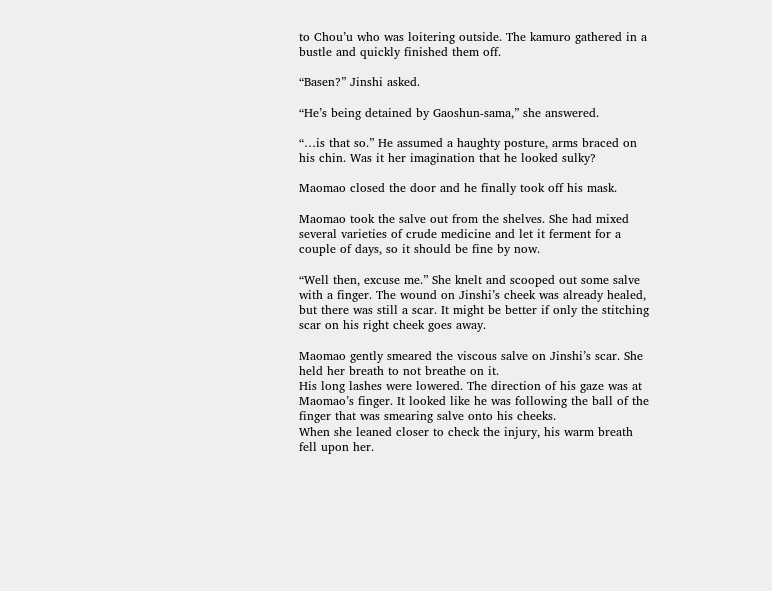to Chou’u who was loitering outside. The kamuro gathered in a bustle and quickly finished them off.

“Basen?” Jinshi asked.

“He’s being detained by Gaoshun-sama,” she answered.

“…is that so.” He assumed a haughty posture, arms braced on his chin. Was it her imagination that he looked sulky?

Maomao closed the door and he finally took off his mask.

Maomao took the salve out from the shelves. She had mixed several varieties of crude medicine and let it ferment for a couple of days, so it should be fine by now.

“Well then, excuse me.” She knelt and scooped out some salve with a finger. The wound on Jinshi’s cheek was already healed, but there was still a scar. It might be better if only the stitching scar on his right cheek goes away.

Maomao gently smeared the viscous salve on Jinshi’s scar. She held her breath to not breathe on it.
His long lashes were lowered. The direction of his gaze was at Maomao’s finger. It looked like he was following the ball of the finger that was smearing salve onto his cheeks.
When she leaned closer to check the injury, his warm breath fell upon her.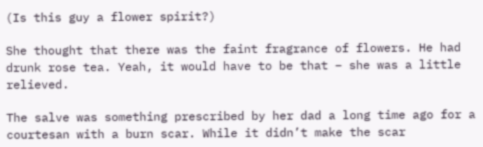(Is this guy a flower spirit?)

She thought that there was the faint fragrance of flowers. He had drunk rose tea. Yeah, it would have to be that – she was a little relieved.

The salve was something prescribed by her dad a long time ago for a courtesan with a burn scar. While it didn’t make the scar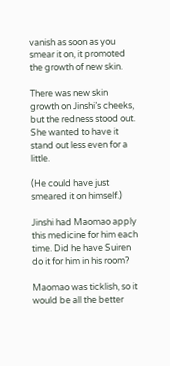vanish as soon as you smear it on, it promoted the growth of new skin.

There was new skin growth on Jinshi’s cheeks, but the redness stood out. She wanted to have it stand out less even for a little.

(He could have just smeared it on himself.)

Jinshi had Maomao apply this medicine for him each time. Did he have Suiren do it for him in his room?

Maomao was ticklish, so it would be all the better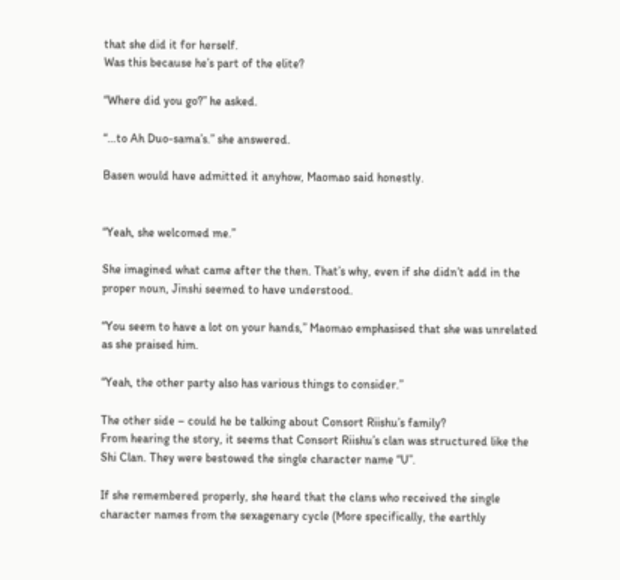that she did it for herself.
Was this because he’s part of the elite?

“Where did you go?” he asked.

“…to Ah Duo-sama’s.” she answered.

Basen would have admitted it anyhow, Maomao said honestly.


“Yeah, she welcomed me.”

She imagined what came after the then. That’s why, even if she didn’t add in the proper noun, Jinshi seemed to have understood.

“You seem to have a lot on your hands,” Maomao emphasised that she was unrelated as she praised him.

“Yeah, the other party also has various things to consider.”

The other side – could he be talking about Consort Riishu’s family?
From hearing the story, it seems that Consort Riishu’s clan was structured like the Shi Clan. They were bestowed the single character name “U”.

If she remembered properly, she heard that the clans who received the single character names from the sexagenary cycle (More specifically, the earthly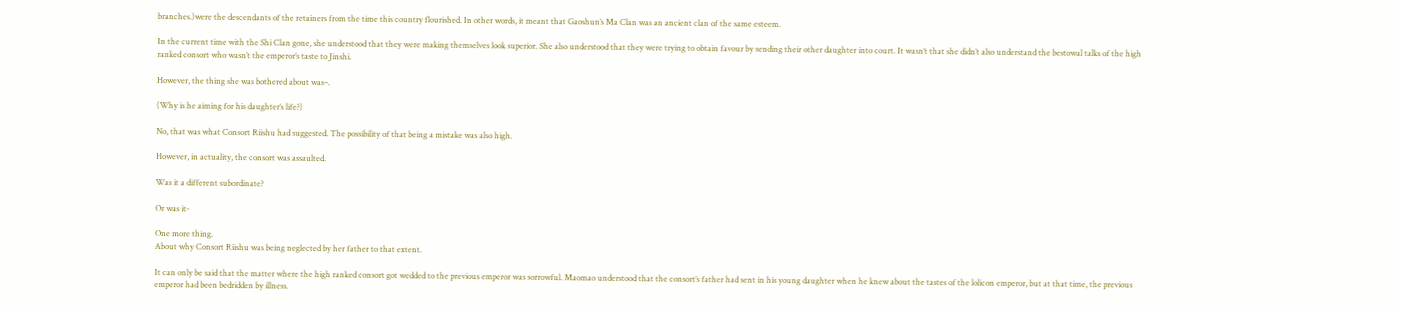branches.)were the descendants of the retainers from the time this country flourished. In other words, it meant that Gaoshun’s Ma Clan was an ancient clan of the same esteem.

In the current time with the Shi Clan gone, she understood that they were making themselves look superior. She also understood that they were trying to obtain favour by sending their other daughter into court. It wasn’t that she didn’t also understand the bestowal talks of the high ranked consort who wasn’t the emperor’s taste to Jinshi.

However, the thing she was bothered about was–.

(Why is he aiming for his daughter’s life?)

No, that was what Consort Riishu had suggested. The possibility of that being a mistake was also high.

However, in actuality, the consort was assaulted.

Was it a different subordinate?

Or was it-

One more thing.
About why Consort Riishu was being neglected by her father to that extent.

It can only be said that the matter where the high ranked consort got wedded to the previous emperor was sorrowful. Maomao understood that the consort’s father had sent in his young daughter when he knew about the tastes of the lolicon emperor, but at that time, the previous emperor had been bedridden by illness.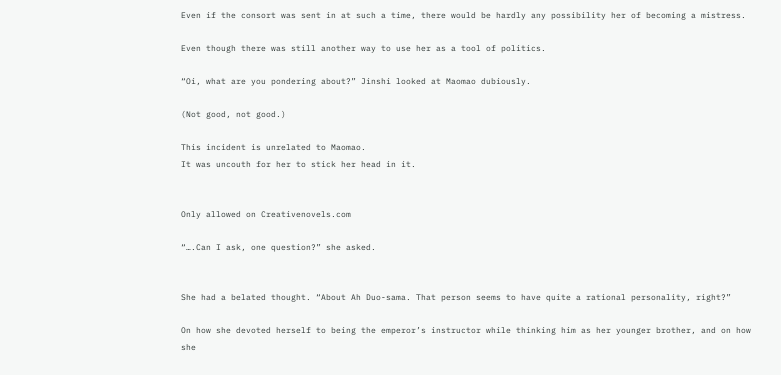Even if the consort was sent in at such a time, there would be hardly any possibility her of becoming a mistress.

Even though there was still another way to use her as a tool of politics.

“Oi, what are you pondering about?” Jinshi looked at Maomao dubiously.

(Not good, not good.)

This incident is unrelated to Maomao.
It was uncouth for her to stick her head in it.


Only allowed on Creativenovels.com

“….Can I ask, one question?” she asked.


She had a belated thought. “About Ah Duo-sama. That person seems to have quite a rational personality, right?”

On how she devoted herself to being the emperor’s instructor while thinking him as her younger brother, and on how she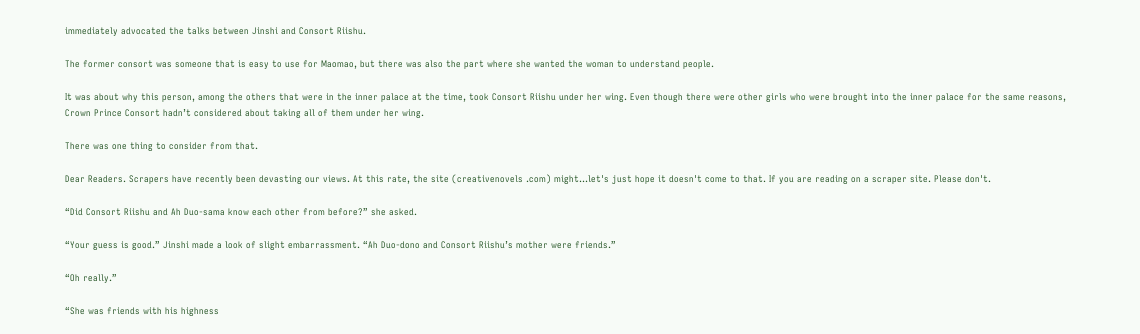immediately advocated the talks between Jinshi and Consort Riishu.

The former consort was someone that is easy to use for Maomao, but there was also the part where she wanted the woman to understand people.

It was about why this person, among the others that were in the inner palace at the time, took Consort Riishu under her wing. Even though there were other girls who were brought into the inner palace for the same reasons, Crown Prince Consort hadn’t considered about taking all of them under her wing.

There was one thing to consider from that.

Dear Readers. Scrapers have recently been devasting our views. At this rate, the site (creativenovels .com) might...let's just hope it doesn't come to that. If you are reading on a scraper site. Please don't.

“Did Consort Riishu and Ah Duo-sama know each other from before?” she asked.

“Your guess is good.” Jinshi made a look of slight embarrassment. “Ah Duo-dono and Consort Riishu’s mother were friends.”

“Oh really.”

“She was friends with his highness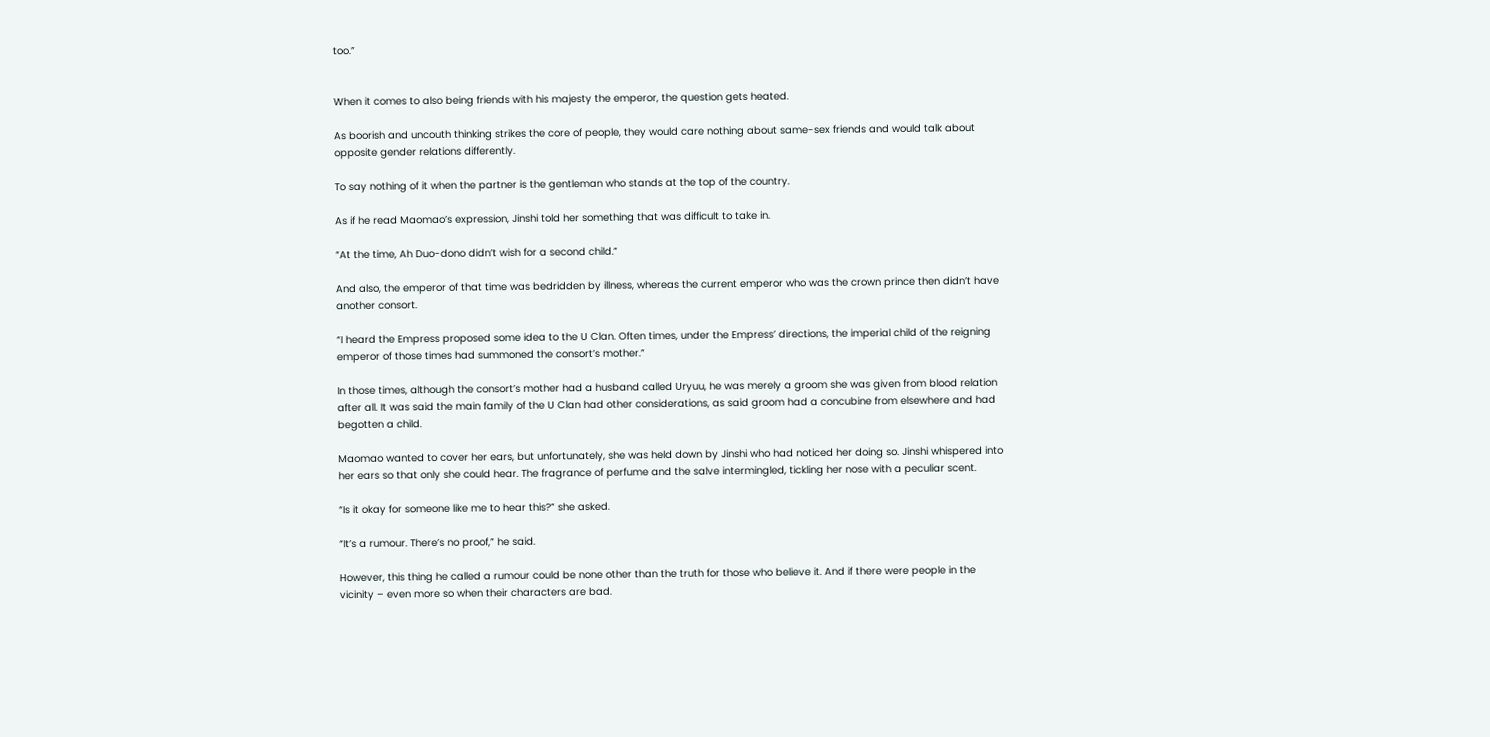too.”


When it comes to also being friends with his majesty the emperor, the question gets heated.

As boorish and uncouth thinking strikes the core of people, they would care nothing about same-sex friends and would talk about opposite gender relations differently.

To say nothing of it when the partner is the gentleman who stands at the top of the country.

As if he read Maomao’s expression, Jinshi told her something that was difficult to take in.

“At the time, Ah Duo-dono didn’t wish for a second child.”

And also, the emperor of that time was bedridden by illness, whereas the current emperor who was the crown prince then didn’t have another consort.

“I heard the Empress proposed some idea to the U Clan. Often times, under the Empress’ directions, the imperial child of the reigning emperor of those times had summoned the consort’s mother.”

In those times, although the consort’s mother had a husband called Uryuu, he was merely a groom she was given from blood relation after all. It was said the main family of the U Clan had other considerations, as said groom had a concubine from elsewhere and had begotten a child.

Maomao wanted to cover her ears, but unfortunately, she was held down by Jinshi who had noticed her doing so. Jinshi whispered into her ears so that only she could hear. The fragrance of perfume and the salve intermingled, tickling her nose with a peculiar scent.

“Is it okay for someone like me to hear this?” she asked.

“It’s a rumour. There’s no proof,” he said.

However, this thing he called a rumour could be none other than the truth for those who believe it. And if there were people in the vicinity – even more so when their characters are bad.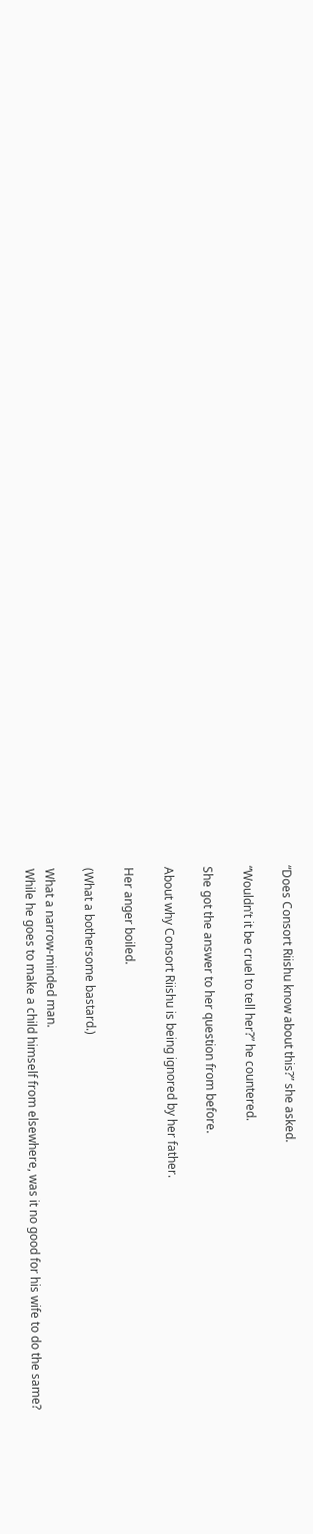“Does Consort Riishu know about this?” she asked.

“Wouldn’t it be cruel to tell her?” he countered.

She got the answer to her question from before.

About why Consort Riishu is being ignored by her father.

Her anger boiled.

(What a bothersome bastard.)

What a narrow-minded man.
While he goes to make a child himself from elsewhere, was it no good for his wife to do the same?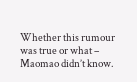Whether this rumour was true or what – Maomao didn’t know.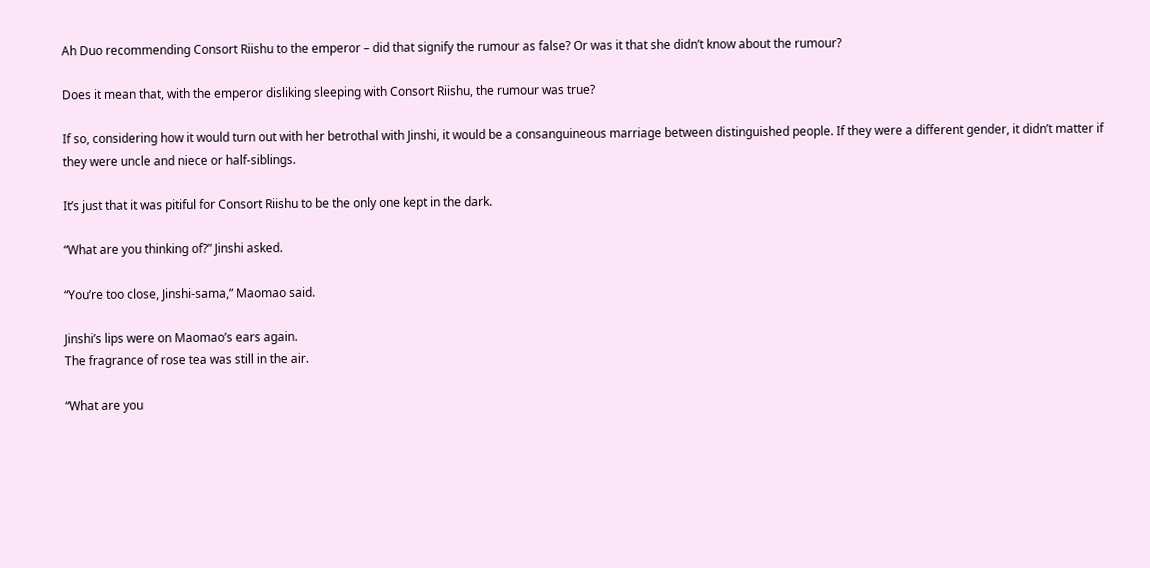Ah Duo recommending Consort Riishu to the emperor – did that signify the rumour as false? Or was it that she didn’t know about the rumour?

Does it mean that, with the emperor disliking sleeping with Consort Riishu, the rumour was true?

If so, considering how it would turn out with her betrothal with Jinshi, it would be a consanguineous marriage between distinguished people. If they were a different gender, it didn’t matter if they were uncle and niece or half-siblings.

It’s just that it was pitiful for Consort Riishu to be the only one kept in the dark.

“What are you thinking of?” Jinshi asked.

“You’re too close, Jinshi-sama,” Maomao said.

Jinshi’s lips were on Maomao’s ears again.
The fragrance of rose tea was still in the air.

“What are you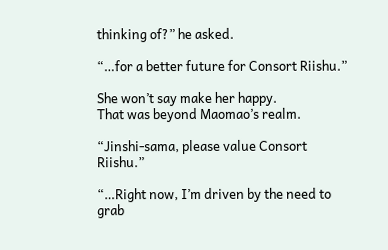thinking of?” he asked.

“…for a better future for Consort Riishu.”

She won’t say make her happy.
That was beyond Maomao’s realm.

“Jinshi-sama, please value Consort Riishu.”

“…Right now, I’m driven by the need to grab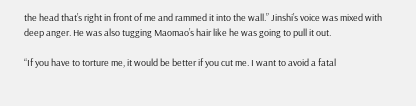the head that’s right in front of me and rammed it into the wall.” Jinshi’s voice was mixed with deep anger. He was also tugging Maomao’s hair like he was going to pull it out.

“If you have to torture me, it would be better if you cut me. I want to avoid a fatal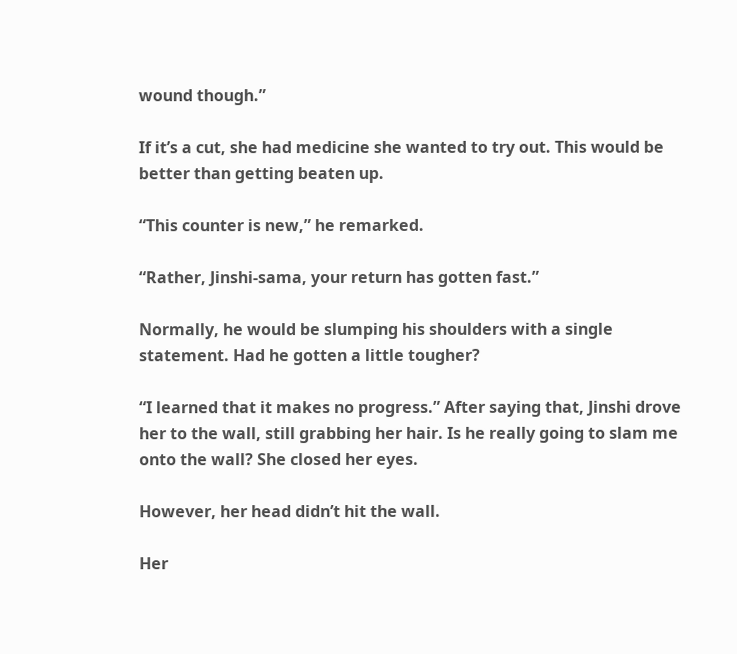wound though.”

If it’s a cut, she had medicine she wanted to try out. This would be better than getting beaten up.

“This counter is new,” he remarked.

“Rather, Jinshi-sama, your return has gotten fast.”

Normally, he would be slumping his shoulders with a single statement. Had he gotten a little tougher?

“I learned that it makes no progress.” After saying that, Jinshi drove her to the wall, still grabbing her hair. Is he really going to slam me onto the wall? She closed her eyes.

However, her head didn’t hit the wall.

Her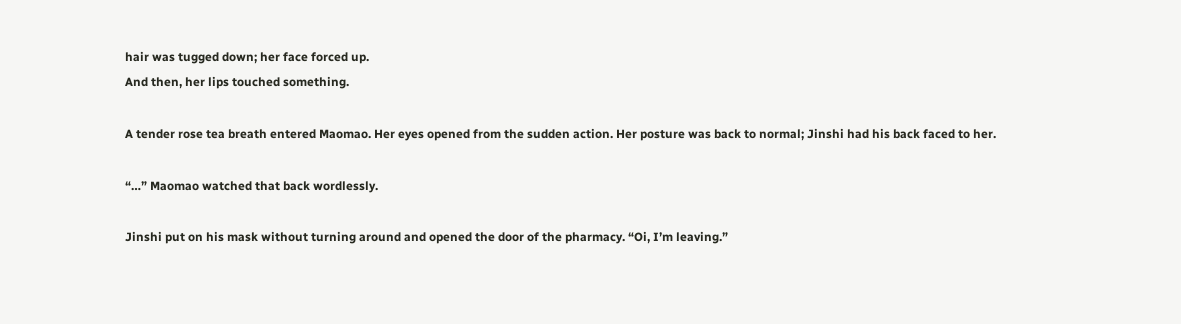hair was tugged down; her face forced up.
And then, her lips touched something.

A tender rose tea breath entered Maomao. Her eyes opened from the sudden action. Her posture was back to normal; Jinshi had his back faced to her.

“…” Maomao watched that back wordlessly.

Jinshi put on his mask without turning around and opened the door of the pharmacy. “Oi, I’m leaving.”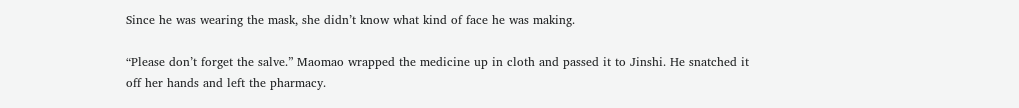Since he was wearing the mask, she didn’t know what kind of face he was making.

“Please don’t forget the salve.” Maomao wrapped the medicine up in cloth and passed it to Jinshi. He snatched it off her hands and left the pharmacy.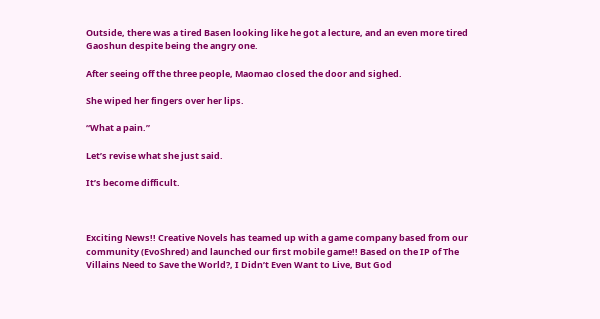Outside, there was a tired Basen looking like he got a lecture, and an even more tired Gaoshun despite being the angry one.

After seeing off the three people, Maomao closed the door and sighed.

She wiped her fingers over her lips.

“What a pain.”

Let’s revise what she just said.

It’s become difficult.



Exciting News!! Creative Novels has teamed up with a game company based from our community (EvoShred) and launched our first mobile game!! Based on the IP of The Villains Need to Save the World?, I Didn’t Even Want to Live, But God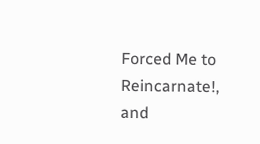Forced Me to Reincarnate!, and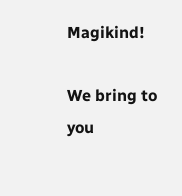Magikind!

We bring to you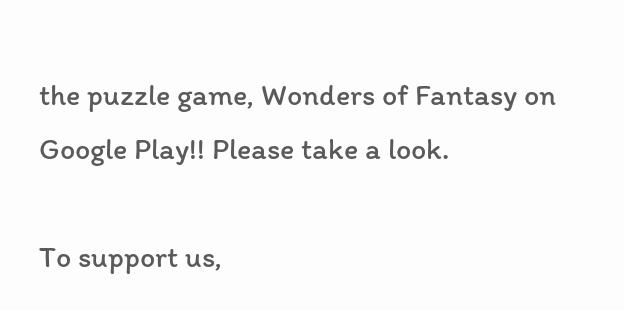the puzzle game, Wonders of Fantasy on Google Play!! Please take a look.

To support us,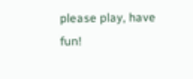please play, have fun!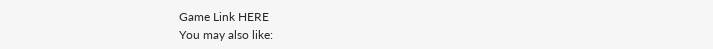Game Link HERE
You may also like: